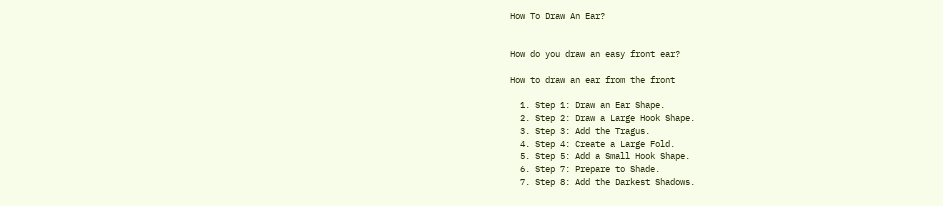How To Draw An Ear?


How do you draw an easy front ear?

How to draw an ear from the front

  1. Step 1: Draw an Ear Shape.
  2. Step 2: Draw a Large Hook Shape.
  3. Step 3: Add the Tragus.
  4. Step 4: Create a Large Fold.
  5. Step 5: Add a Small Hook Shape.
  6. Step 7: Prepare to Shade.
  7. Step 8: Add the Darkest Shadows.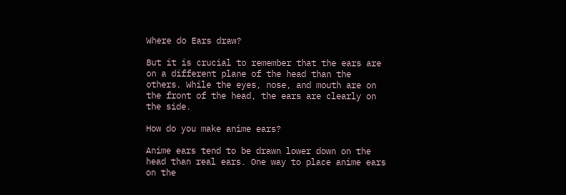Where do Ears draw?

But it is crucial to remember that the ears are on a different plane of the head than the others. While the eyes, nose, and mouth are on the front of the head, the ears are clearly on the side.

How do you make anime ears?

Anime ears tend to be drawn lower down on the head than real ears. One way to place anime ears on the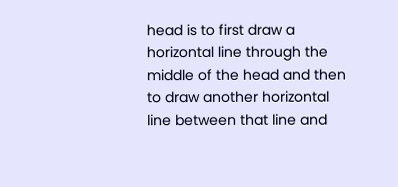head is to first draw a horizontal line through the middle of the head and then to draw another horizontal line between that line and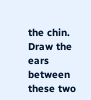the chin. Draw the ears between these two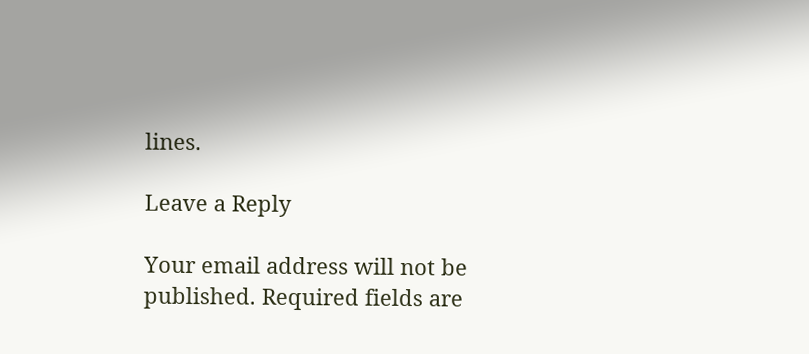lines.

Leave a Reply

Your email address will not be published. Required fields are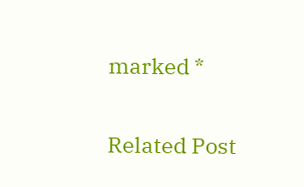marked *

Related Post